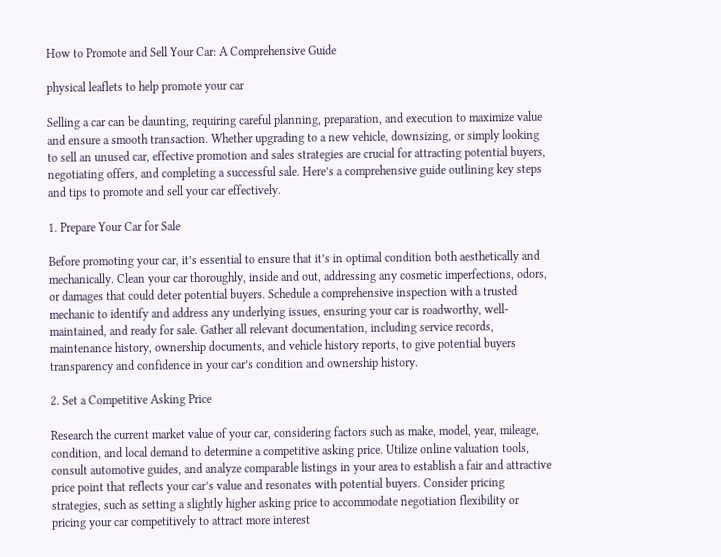How to Promote and Sell Your Car: A Comprehensive Guide

physical leaflets to help promote your car

Selling a car can be daunting, requiring careful planning, preparation, and execution to maximize value and ensure a smooth transaction. Whether upgrading to a new vehicle, downsizing, or simply looking to sell an unused car, effective promotion and sales strategies are crucial for attracting potential buyers, negotiating offers, and completing a successful sale. Here’s a comprehensive guide outlining key steps and tips to promote and sell your car effectively.

1. Prepare Your Car for Sale

Before promoting your car, it’s essential to ensure that it’s in optimal condition both aesthetically and mechanically. Clean your car thoroughly, inside and out, addressing any cosmetic imperfections, odors, or damages that could deter potential buyers. Schedule a comprehensive inspection with a trusted mechanic to identify and address any underlying issues, ensuring your car is roadworthy, well-maintained, and ready for sale. Gather all relevant documentation, including service records, maintenance history, ownership documents, and vehicle history reports, to give potential buyers transparency and confidence in your car’s condition and ownership history.

2. Set a Competitive Asking Price

Research the current market value of your car, considering factors such as make, model, year, mileage, condition, and local demand to determine a competitive asking price. Utilize online valuation tools, consult automotive guides, and analyze comparable listings in your area to establish a fair and attractive price point that reflects your car’s value and resonates with potential buyers. Consider pricing strategies, such as setting a slightly higher asking price to accommodate negotiation flexibility or pricing your car competitively to attract more interest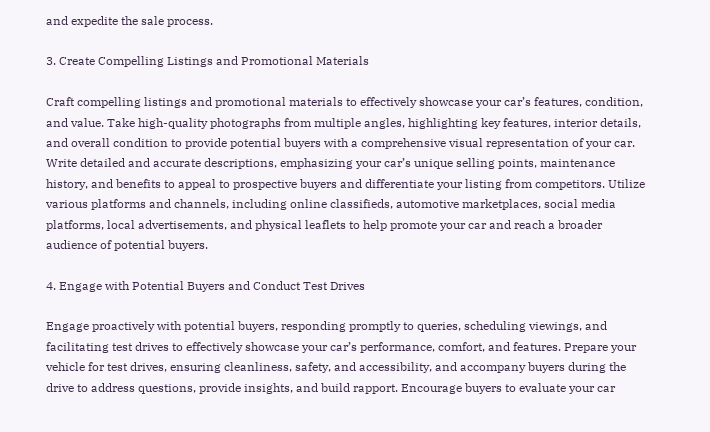and expedite the sale process.

3. Create Compelling Listings and Promotional Materials

Craft compelling listings and promotional materials to effectively showcase your car’s features, condition, and value. Take high-quality photographs from multiple angles, highlighting key features, interior details, and overall condition to provide potential buyers with a comprehensive visual representation of your car. Write detailed and accurate descriptions, emphasizing your car’s unique selling points, maintenance history, and benefits to appeal to prospective buyers and differentiate your listing from competitors. Utilize various platforms and channels, including online classifieds, automotive marketplaces, social media platforms, local advertisements, and physical leaflets to help promote your car and reach a broader audience of potential buyers.

4. Engage with Potential Buyers and Conduct Test Drives

Engage proactively with potential buyers, responding promptly to queries, scheduling viewings, and facilitating test drives to effectively showcase your car’s performance, comfort, and features. Prepare your vehicle for test drives, ensuring cleanliness, safety, and accessibility, and accompany buyers during the drive to address questions, provide insights, and build rapport. Encourage buyers to evaluate your car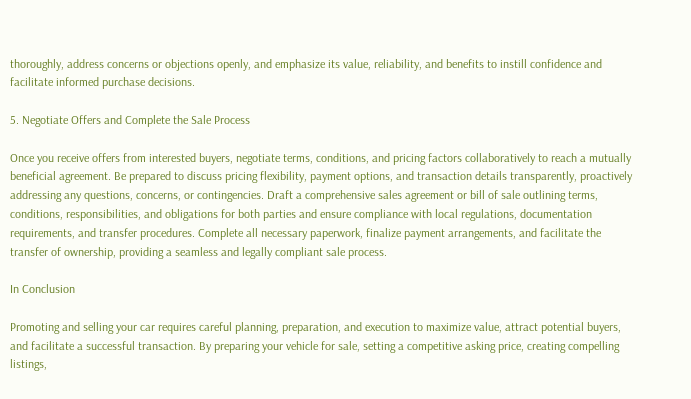thoroughly, address concerns or objections openly, and emphasize its value, reliability, and benefits to instill confidence and facilitate informed purchase decisions.

5. Negotiate Offers and Complete the Sale Process

Once you receive offers from interested buyers, negotiate terms, conditions, and pricing factors collaboratively to reach a mutually beneficial agreement. Be prepared to discuss pricing flexibility, payment options, and transaction details transparently, proactively addressing any questions, concerns, or contingencies. Draft a comprehensive sales agreement or bill of sale outlining terms, conditions, responsibilities, and obligations for both parties and ensure compliance with local regulations, documentation requirements, and transfer procedures. Complete all necessary paperwork, finalize payment arrangements, and facilitate the transfer of ownership, providing a seamless and legally compliant sale process.

In Conclusion

Promoting and selling your car requires careful planning, preparation, and execution to maximize value, attract potential buyers, and facilitate a successful transaction. By preparing your vehicle for sale, setting a competitive asking price, creating compelling listings,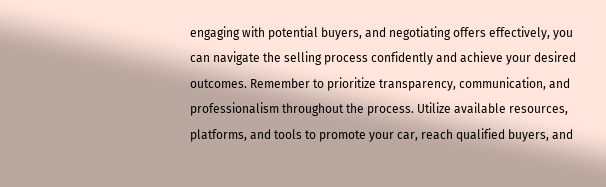engaging with potential buyers, and negotiating offers effectively, you can navigate the selling process confidently and achieve your desired outcomes. Remember to prioritize transparency, communication, and professionalism throughout the process. Utilize available resources, platforms, and tools to promote your car, reach qualified buyers, and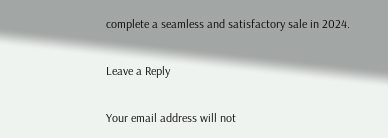complete a seamless and satisfactory sale in 2024.

Leave a Reply

Your email address will not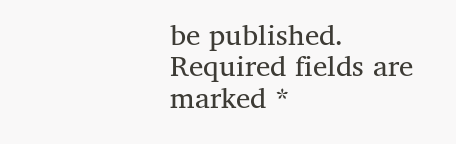be published. Required fields are marked *